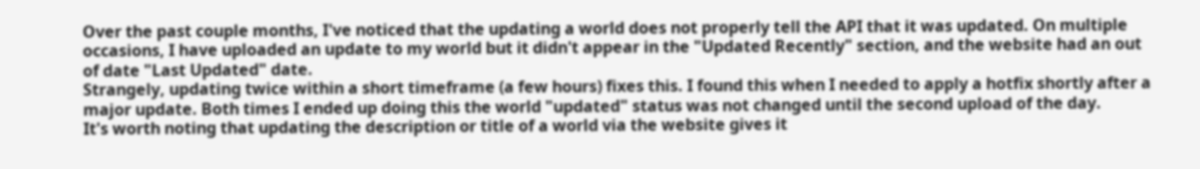Over the past couple months, I've noticed that the updating a world does not properly tell the API that it was updated. On multiple occasions, I have uploaded an update to my world but it didn't appear in the "Updated Recently" section, and the website had an out of date "Last Updated" date.
Strangely, updating twice within a short timeframe (a few hours) fixes this. I found this when I needed to apply a hotfix shortly after a major update. Both times I ended up doing this the world "updated" status was not changed until the second upload of the day.
It's worth noting that updating the description or title of a world via the website gives it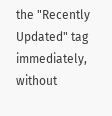the "Recently Updated" tag immediately, without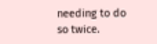needing to do so twice.